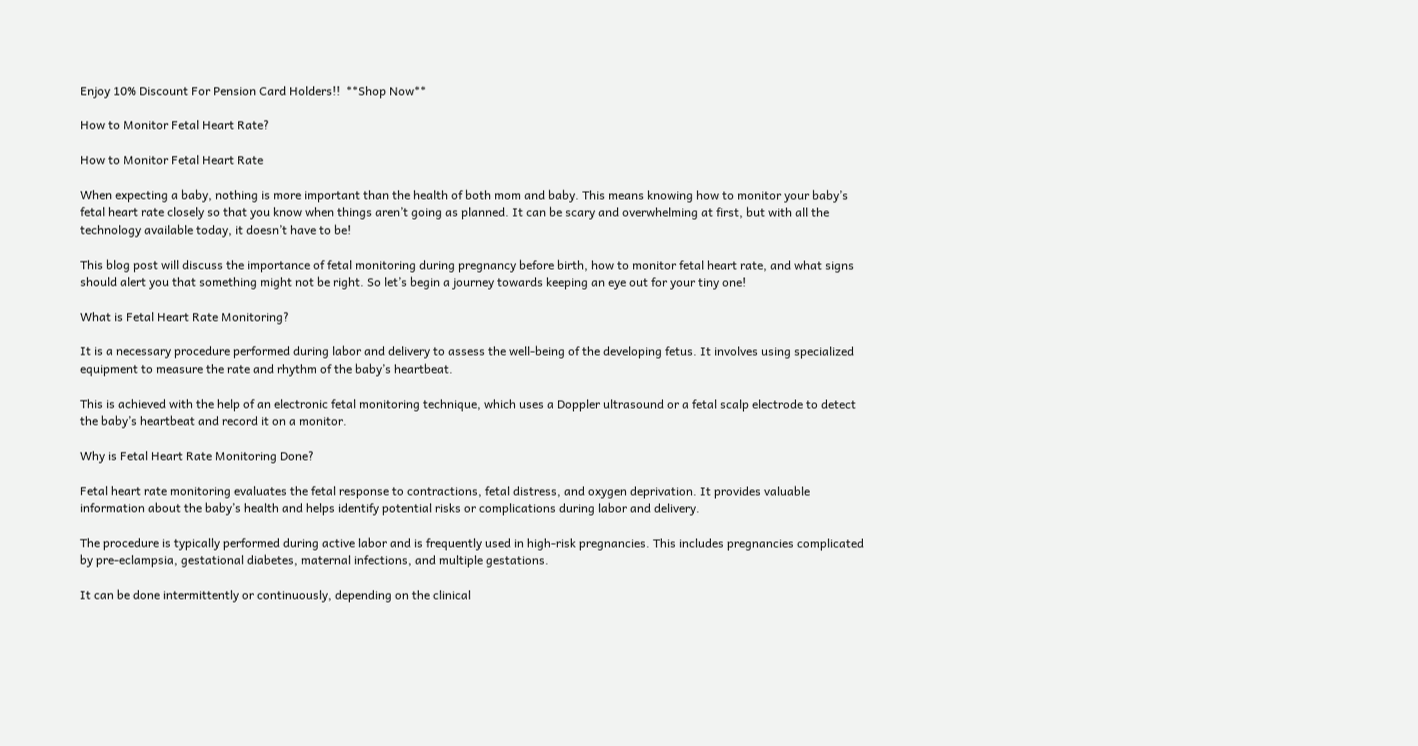Enjoy 10% Discount For Pension Card Holders!!  **Shop Now**

How to Monitor Fetal Heart Rate?

How to Monitor Fetal Heart Rate

When expecting a baby, nothing is more important than the health of both mom and baby. This means knowing how to monitor your baby’s fetal heart rate closely so that you know when things aren’t going as planned. It can be scary and overwhelming at first, but with all the technology available today, it doesn’t have to be!

This blog post will discuss the importance of fetal monitoring during pregnancy before birth, how to monitor fetal heart rate, and what signs should alert you that something might not be right. So let’s begin a journey towards keeping an eye out for your tiny one!

What is Fetal Heart Rate Monitoring?

It is a necessary procedure performed during labor and delivery to assess the well-being of the developing fetus. It involves using specialized equipment to measure the rate and rhythm of the baby’s heartbeat.

This is achieved with the help of an electronic fetal monitoring technique, which uses a Doppler ultrasound or a fetal scalp electrode to detect the baby’s heartbeat and record it on a monitor.

Why is Fetal Heart Rate Monitoring Done?

Fetal heart rate monitoring evaluates the fetal response to contractions, fetal distress, and oxygen deprivation. It provides valuable information about the baby’s health and helps identify potential risks or complications during labor and delivery.

The procedure is typically performed during active labor and is frequently used in high-risk pregnancies. This includes pregnancies complicated by pre-eclampsia, gestational diabetes, maternal infections, and multiple gestations.

It can be done intermittently or continuously, depending on the clinical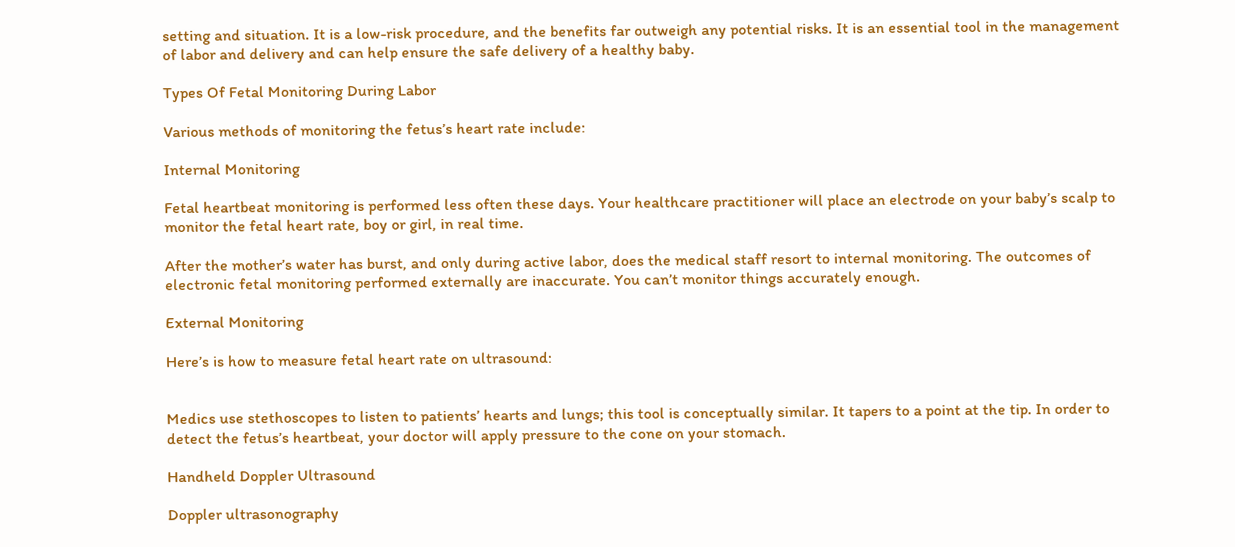setting and situation. It is a low-risk procedure, and the benefits far outweigh any potential risks. It is an essential tool in the management of labor and delivery and can help ensure the safe delivery of a healthy baby.

Types Of Fetal Monitoring During Labor

Various methods of monitoring the fetus’s heart rate include:

Internal Monitoring

Fetal heartbeat monitoring is performed less often these days. Your healthcare practitioner will place an electrode on your baby’s scalp to monitor the fetal heart rate, boy or girl, in real time.

After the mother’s water has burst, and only during active labor, does the medical staff resort to internal monitoring. The outcomes of electronic fetal monitoring performed externally are inaccurate. You can’t monitor things accurately enough.

External Monitoring

Here’s is how to measure fetal heart rate on ultrasound:


Medics use stethoscopes to listen to patients’ hearts and lungs; this tool is conceptually similar. It tapers to a point at the tip. In order to detect the fetus’s heartbeat, your doctor will apply pressure to the cone on your stomach.

Handheld Doppler Ultrasound

Doppler ultrasonography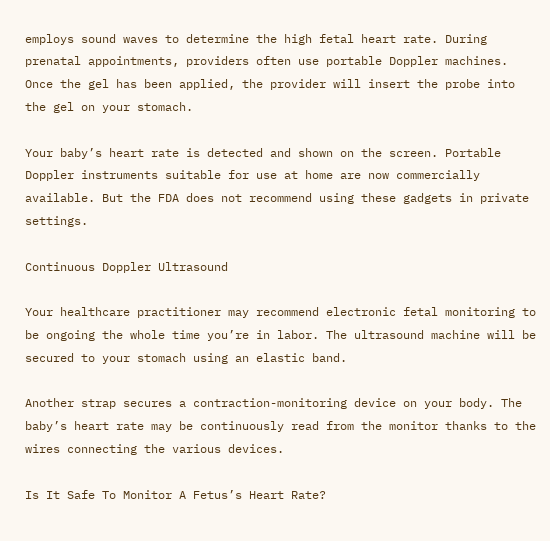employs sound waves to determine the high fetal heart rate. During prenatal appointments, providers often use portable Doppler machines. Once the gel has been applied, the provider will insert the probe into the gel on your stomach.

Your baby’s heart rate is detected and shown on the screen. Portable Doppler instruments suitable for use at home are now commercially available. But the FDA does not recommend using these gadgets in private settings.

Continuous Doppler Ultrasound

Your healthcare practitioner may recommend electronic fetal monitoring to be ongoing the whole time you’re in labor. The ultrasound machine will be secured to your stomach using an elastic band.

Another strap secures a contraction-monitoring device on your body. The baby’s heart rate may be continuously read from the monitor thanks to the wires connecting the various devices.

Is It Safe To Monitor A Fetus’s Heart Rate?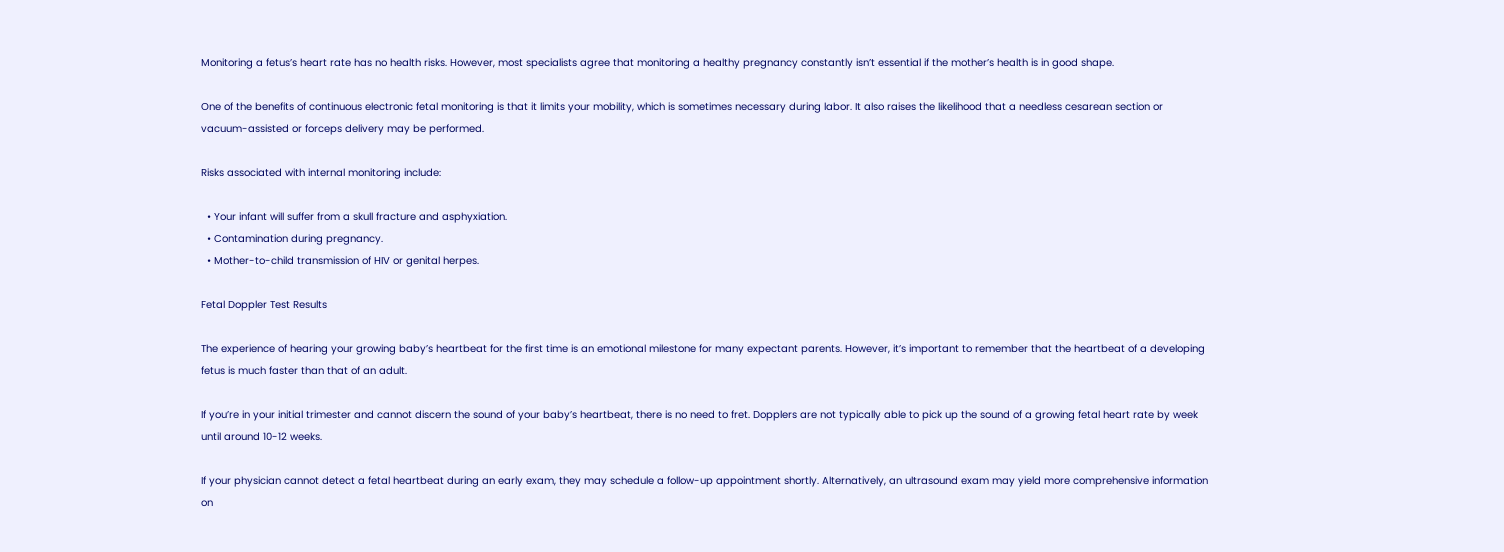Monitoring a fetus’s heart rate has no health risks. However, most specialists agree that monitoring a healthy pregnancy constantly isn’t essential if the mother’s health is in good shape.

One of the benefits of continuous electronic fetal monitoring is that it limits your mobility, which is sometimes necessary during labor. It also raises the likelihood that a needless cesarean section or vacuum-assisted or forceps delivery may be performed.

Risks associated with internal monitoring include:

  • Your infant will suffer from a skull fracture and asphyxiation.
  • Contamination during pregnancy.
  • Mother-to-child transmission of HIV or genital herpes.

Fetal Doppler Test Results

The experience of hearing your growing baby’s heartbeat for the first time is an emotional milestone for many expectant parents. However, it’s important to remember that the heartbeat of a developing fetus is much faster than that of an adult.

If you’re in your initial trimester and cannot discern the sound of your baby’s heartbeat, there is no need to fret. Dopplers are not typically able to pick up the sound of a growing fetal heart rate by week until around 10-12 weeks.

If your physician cannot detect a fetal heartbeat during an early exam, they may schedule a follow-up appointment shortly. Alternatively, an ultrasound exam may yield more comprehensive information on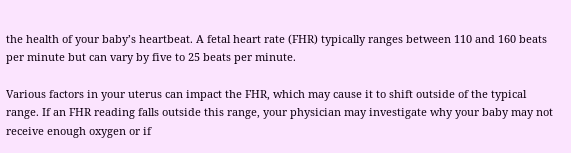the health of your baby’s heartbeat. A fetal heart rate (FHR) typically ranges between 110 and 160 beats per minute but can vary by five to 25 beats per minute.

Various factors in your uterus can impact the FHR, which may cause it to shift outside of the typical range. If an FHR reading falls outside this range, your physician may investigate why your baby may not receive enough oxygen or if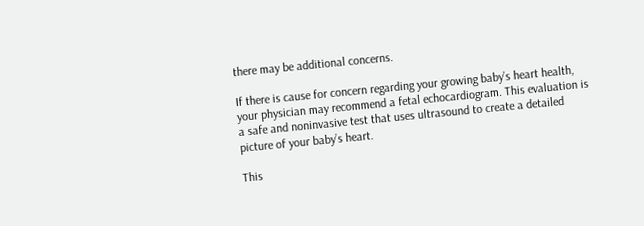there may be additional concerns.

If there is cause for concern regarding your growing baby’s heart health, your physician may recommend a fetal echocardiogram. This evaluation is a safe and noninvasive test that uses ultrasound to create a detailed picture of your baby’s heart.

This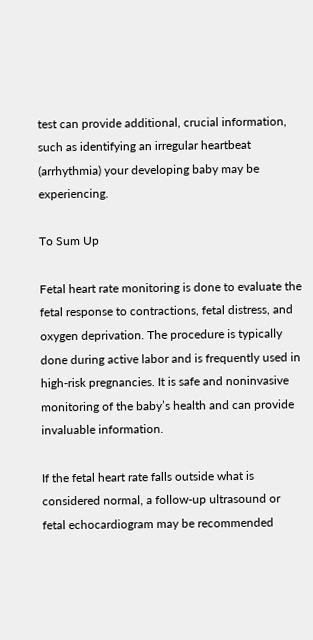test can provide additional, crucial information, such as identifying an irregular heartbeat (arrhythmia) your developing baby may be experiencing.

To Sum Up

Fetal heart rate monitoring is done to evaluate the fetal response to contractions, fetal distress, and oxygen deprivation. The procedure is typically done during active labor and is frequently used in high-risk pregnancies. It is safe and noninvasive monitoring of the baby’s health and can provide invaluable information.

If the fetal heart rate falls outside what is considered normal, a follow-up ultrasound or fetal echocardiogram may be recommended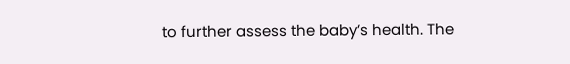to further assess the baby’s health. The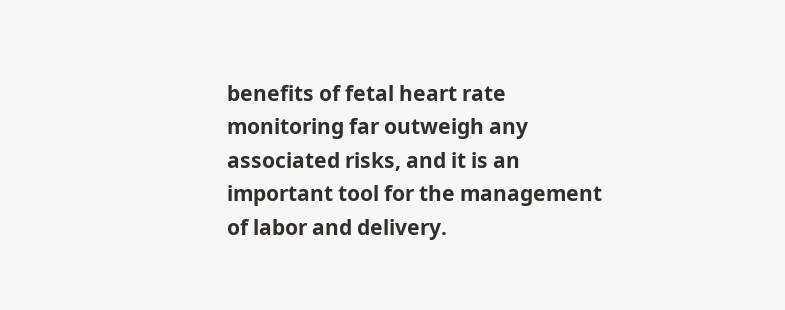benefits of fetal heart rate monitoring far outweigh any associated risks, and it is an important tool for the management of labor and delivery.